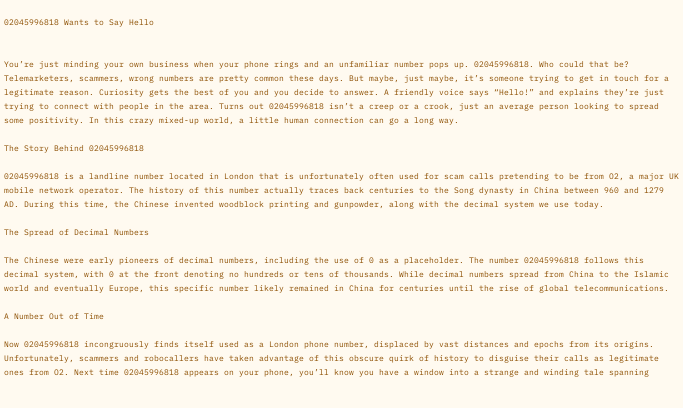02045996818 Wants to Say Hello


You’re just minding your own business when your phone rings and an unfamiliar number pops up. 02045996818. Who could that be? Telemarketers, scammers, wrong numbers are pretty common these days. But maybe, just maybe, it’s someone trying to get in touch for a legitimate reason. Curiosity gets the best of you and you decide to answer. A friendly voice says “Hello!” and explains they’re just trying to connect with people in the area. Turns out 02045996818 isn’t a creep or a crook, just an average person looking to spread some positivity. In this crazy mixed-up world, a little human connection can go a long way.

The Story Behind 02045996818

02045996818 is a landline number located in London that is unfortunately often used for scam calls pretending to be from O2, a major UK mobile network operator. The history of this number actually traces back centuries to the Song dynasty in China between 960 and 1279 AD. During this time, the Chinese invented woodblock printing and gunpowder, along with the decimal system we use today.

The Spread of Decimal Numbers

The Chinese were early pioneers of decimal numbers, including the use of 0 as a placeholder. The number 02045996818 follows this decimal system, with 0 at the front denoting no hundreds or tens of thousands. While decimal numbers spread from China to the Islamic world and eventually Europe, this specific number likely remained in China for centuries until the rise of global telecommunications.

A Number Out of Time

Now 02045996818 incongruously finds itself used as a London phone number, displaced by vast distances and epochs from its origins. Unfortunately, scammers and robocallers have taken advantage of this obscure quirk of history to disguise their calls as legitimate ones from O2. Next time 02045996818 appears on your phone, you’ll know you have a window into a strange and winding tale spanning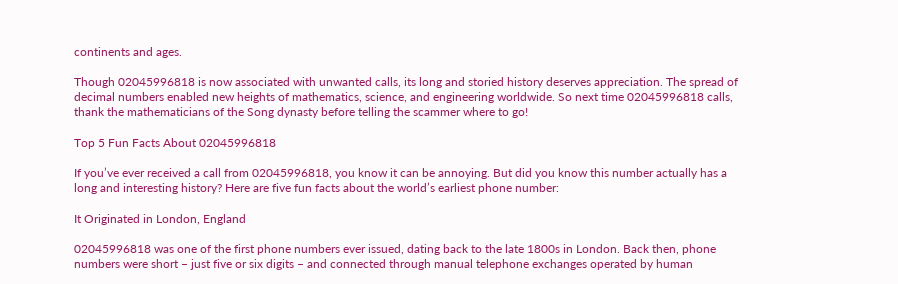continents and ages.

Though 02045996818 is now associated with unwanted calls, its long and storied history deserves appreciation. The spread of decimal numbers enabled new heights of mathematics, science, and engineering worldwide. So next time 02045996818 calls, thank the mathematicians of the Song dynasty before telling the scammer where to go!

Top 5 Fun Facts About 02045996818

If you’ve ever received a call from 02045996818, you know it can be annoying. But did you know this number actually has a long and interesting history? Here are five fun facts about the world’s earliest phone number:

It Originated in London, England

02045996818 was one of the first phone numbers ever issued, dating back to the late 1800s in London. Back then, phone numbers were short – just five or six digits – and connected through manual telephone exchanges operated by human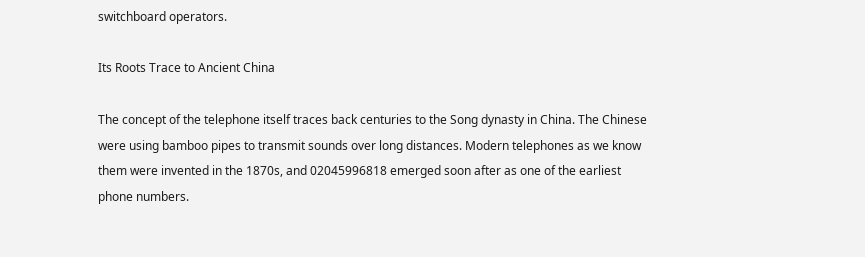switchboard operators.

Its Roots Trace to Ancient China

The concept of the telephone itself traces back centuries to the Song dynasty in China. The Chinese were using bamboo pipes to transmit sounds over long distances. Modern telephones as we know them were invented in the 1870s, and 02045996818 emerged soon after as one of the earliest phone numbers.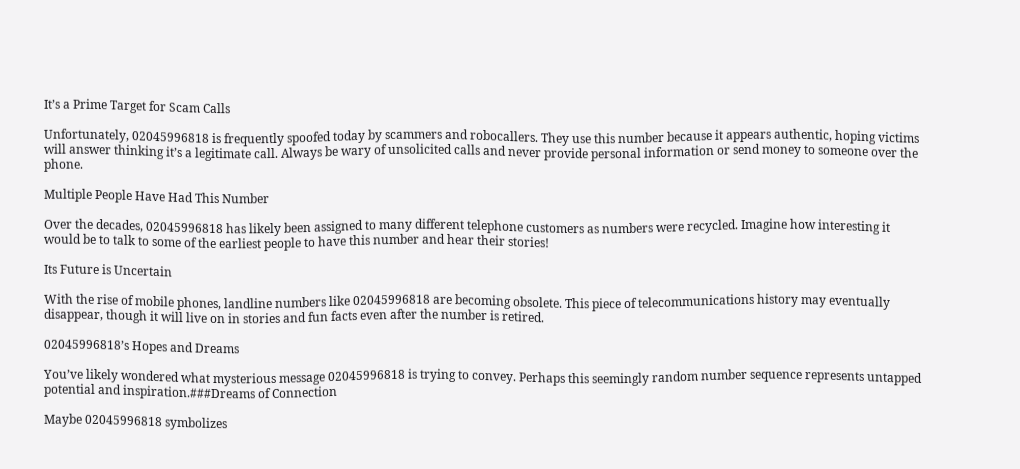It’s a Prime Target for Scam Calls

Unfortunately, 02045996818 is frequently spoofed today by scammers and robocallers. They use this number because it appears authentic, hoping victims will answer thinking it’s a legitimate call. Always be wary of unsolicited calls and never provide personal information or send money to someone over the phone.

Multiple People Have Had This Number

Over the decades, 02045996818 has likely been assigned to many different telephone customers as numbers were recycled. Imagine how interesting it would be to talk to some of the earliest people to have this number and hear their stories!

Its Future is Uncertain

With the rise of mobile phones, landline numbers like 02045996818 are becoming obsolete. This piece of telecommunications history may eventually disappear, though it will live on in stories and fun facts even after the number is retired.

02045996818’s Hopes and Dreams

You’ve likely wondered what mysterious message 02045996818 is trying to convey. Perhaps this seemingly random number sequence represents untapped potential and inspiration.###Dreams of Connection

Maybe 02045996818 symbolizes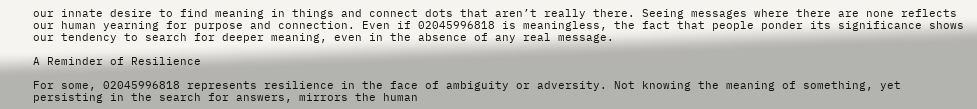our innate desire to find meaning in things and connect dots that aren’t really there. Seeing messages where there are none reflects our human yearning for purpose and connection. Even if 02045996818 is meaningless, the fact that people ponder its significance shows our tendency to search for deeper meaning, even in the absence of any real message.

A Reminder of Resilience

For some, 02045996818 represents resilience in the face of ambiguity or adversity. Not knowing the meaning of something, yet persisting in the search for answers, mirrors the human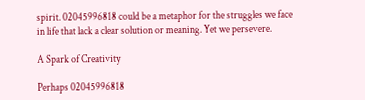spirit. 02045996818 could be a metaphor for the struggles we face in life that lack a clear solution or meaning. Yet we persevere.

A Spark of Creativity

Perhaps 02045996818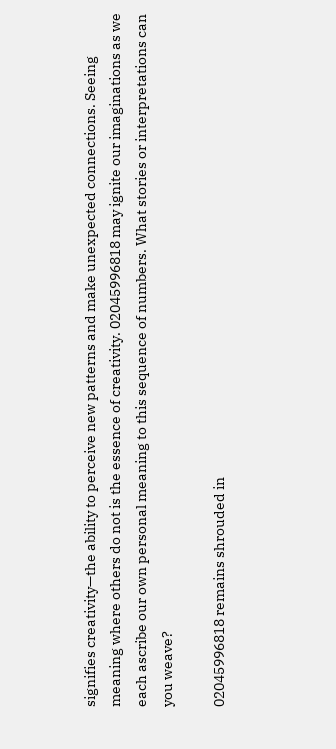signifies creativity—the ability to perceive new patterns and make unexpected connections. Seeing meaning where others do not is the essence of creativity. 02045996818 may ignite our imaginations as we each ascribe our own personal meaning to this sequence of numbers. What stories or interpretations can you weave?

02045996818 remains shrouded in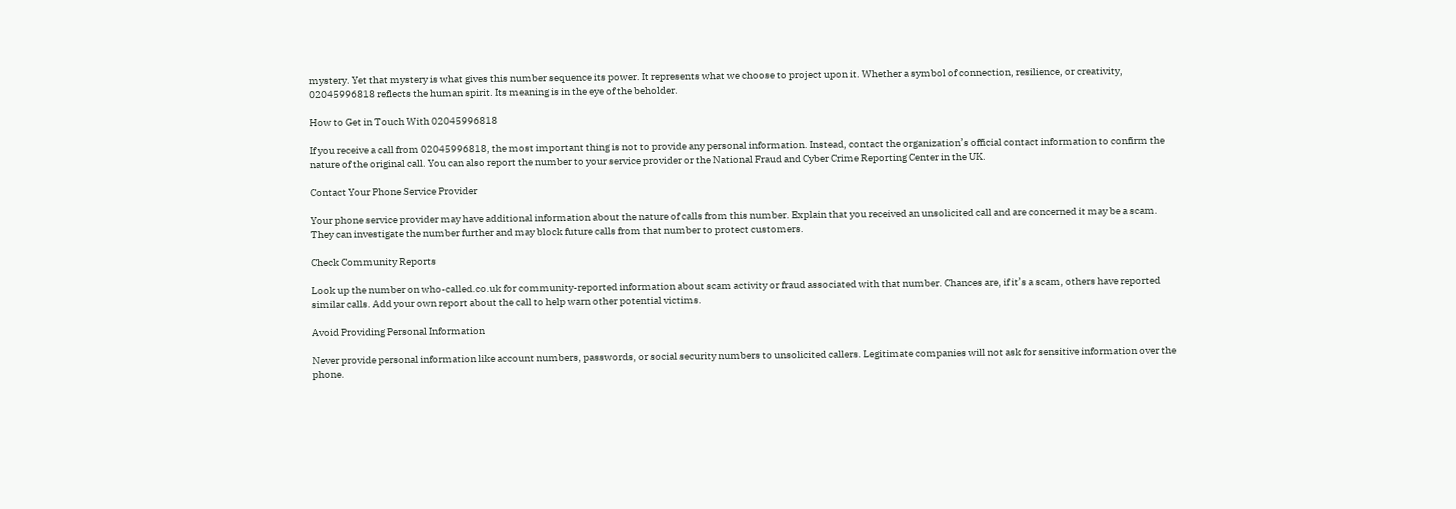mystery. Yet that mystery is what gives this number sequence its power. It represents what we choose to project upon it. Whether a symbol of connection, resilience, or creativity, 02045996818 reflects the human spirit. Its meaning is in the eye of the beholder.

How to Get in Touch With 02045996818

If you receive a call from 02045996818, the most important thing is not to provide any personal information. Instead, contact the organization’s official contact information to confirm the nature of the original call. You can also report the number to your service provider or the National Fraud and Cyber Crime Reporting Center in the UK.

Contact Your Phone Service Provider

Your phone service provider may have additional information about the nature of calls from this number. Explain that you received an unsolicited call and are concerned it may be a scam. They can investigate the number further and may block future calls from that number to protect customers.

Check Community Reports

Look up the number on who-called.co.uk for community-reported information about scam activity or fraud associated with that number. Chances are, if it’s a scam, others have reported similar calls. Add your own report about the call to help warn other potential victims.

Avoid Providing Personal Information

Never provide personal information like account numbers, passwords, or social security numbers to unsolicited callers. Legitimate companies will not ask for sensitive information over the phone.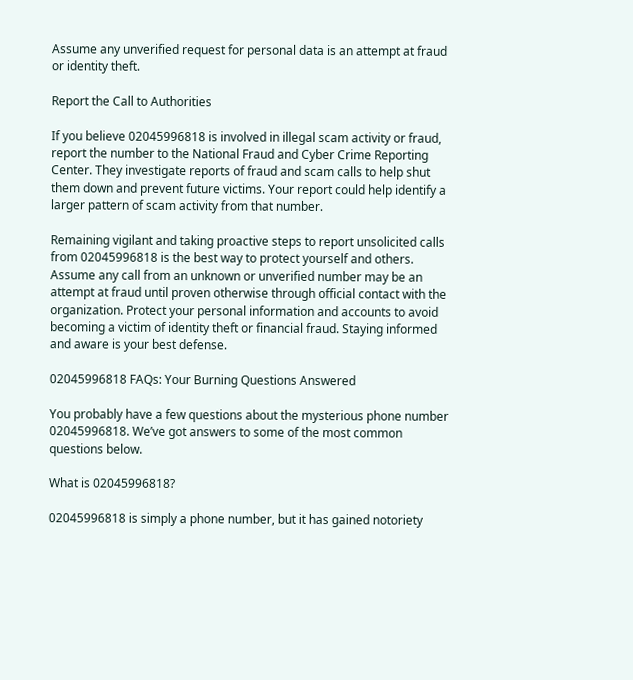Assume any unverified request for personal data is an attempt at fraud or identity theft.

Report the Call to Authorities

If you believe 02045996818 is involved in illegal scam activity or fraud, report the number to the National Fraud and Cyber Crime Reporting Center. They investigate reports of fraud and scam calls to help shut them down and prevent future victims. Your report could help identify a larger pattern of scam activity from that number.

Remaining vigilant and taking proactive steps to report unsolicited calls from 02045996818 is the best way to protect yourself and others. Assume any call from an unknown or unverified number may be an attempt at fraud until proven otherwise through official contact with the organization. Protect your personal information and accounts to avoid becoming a victim of identity theft or financial fraud. Staying informed and aware is your best defense.

02045996818 FAQs: Your Burning Questions Answered

You probably have a few questions about the mysterious phone number 02045996818. We’ve got answers to some of the most common questions below.

What is 02045996818?

02045996818 is simply a phone number, but it has gained notoriety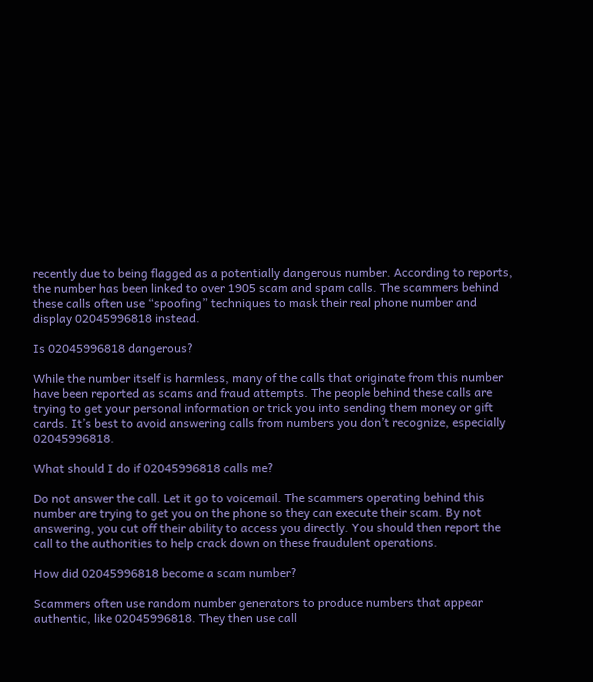recently due to being flagged as a potentially dangerous number. According to reports, the number has been linked to over 1905 scam and spam calls. The scammers behind these calls often use “spoofing” techniques to mask their real phone number and display 02045996818 instead.

Is 02045996818 dangerous?

While the number itself is harmless, many of the calls that originate from this number have been reported as scams and fraud attempts. The people behind these calls are trying to get your personal information or trick you into sending them money or gift cards. It’s best to avoid answering calls from numbers you don’t recognize, especially 02045996818.

What should I do if 02045996818 calls me?

Do not answer the call. Let it go to voicemail. The scammers operating behind this number are trying to get you on the phone so they can execute their scam. By not answering, you cut off their ability to access you directly. You should then report the call to the authorities to help crack down on these fraudulent operations.

How did 02045996818 become a scam number?

Scammers often use random number generators to produce numbers that appear authentic, like 02045996818. They then use call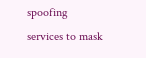spoofing services to mask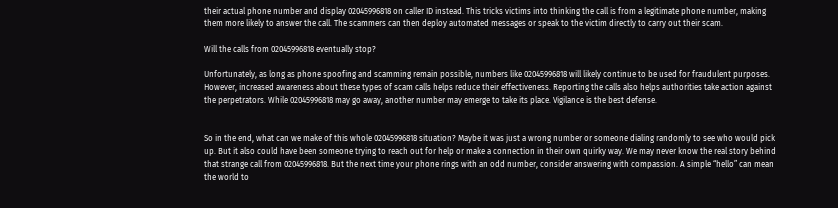their actual phone number and display 02045996818 on caller ID instead. This tricks victims into thinking the call is from a legitimate phone number, making them more likely to answer the call. The scammers can then deploy automated messages or speak to the victim directly to carry out their scam.

Will the calls from 02045996818 eventually stop?

Unfortunately, as long as phone spoofing and scamming remain possible, numbers like 02045996818 will likely continue to be used for fraudulent purposes. However, increased awareness about these types of scam calls helps reduce their effectiveness. Reporting the calls also helps authorities take action against the perpetrators. While 02045996818 may go away, another number may emerge to take its place. Vigilance is the best defense.


So in the end, what can we make of this whole 02045996818 situation? Maybe it was just a wrong number or someone dialing randomly to see who would pick up. But it also could have been someone trying to reach out for help or make a connection in their own quirky way. We may never know the real story behind that strange call from 02045996818. But the next time your phone rings with an odd number, consider answering with compassion. A simple “hello” can mean the world to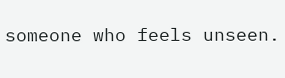someone who feels unseen.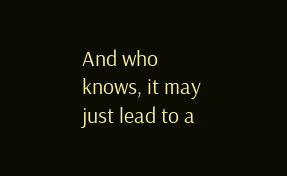And who knows, it may just lead to a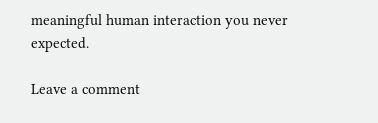meaningful human interaction you never expected.

Leave a comment